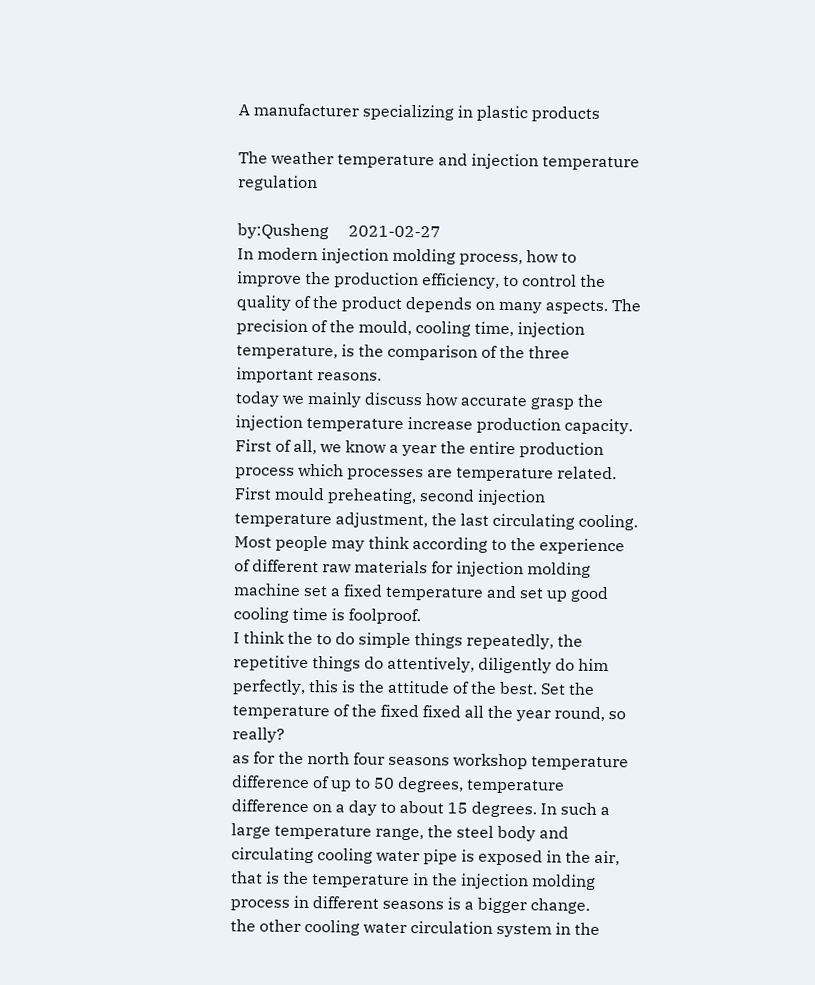A manufacturer specializing in plastic products

The weather temperature and injection temperature regulation

by:Qusheng     2021-02-27
In modern injection molding process, how to improve the production efficiency, to control the quality of the product depends on many aspects. The precision of the mould, cooling time, injection temperature, is the comparison of the three important reasons.
today we mainly discuss how accurate grasp the injection temperature increase production capacity. First of all, we know a year the entire production process which processes are temperature related. First mould preheating, second injection temperature adjustment, the last circulating cooling. Most people may think according to the experience of different raw materials for injection molding machine set a fixed temperature and set up good cooling time is foolproof.
I think the to do simple things repeatedly, the repetitive things do attentively, diligently do him perfectly, this is the attitude of the best. Set the temperature of the fixed fixed all the year round, so really?
as for the north four seasons workshop temperature difference of up to 50 degrees, temperature difference on a day to about 15 degrees. In such a large temperature range, the steel body and circulating cooling water pipe is exposed in the air, that is the temperature in the injection molding process in different seasons is a bigger change.
the other cooling water circulation system in the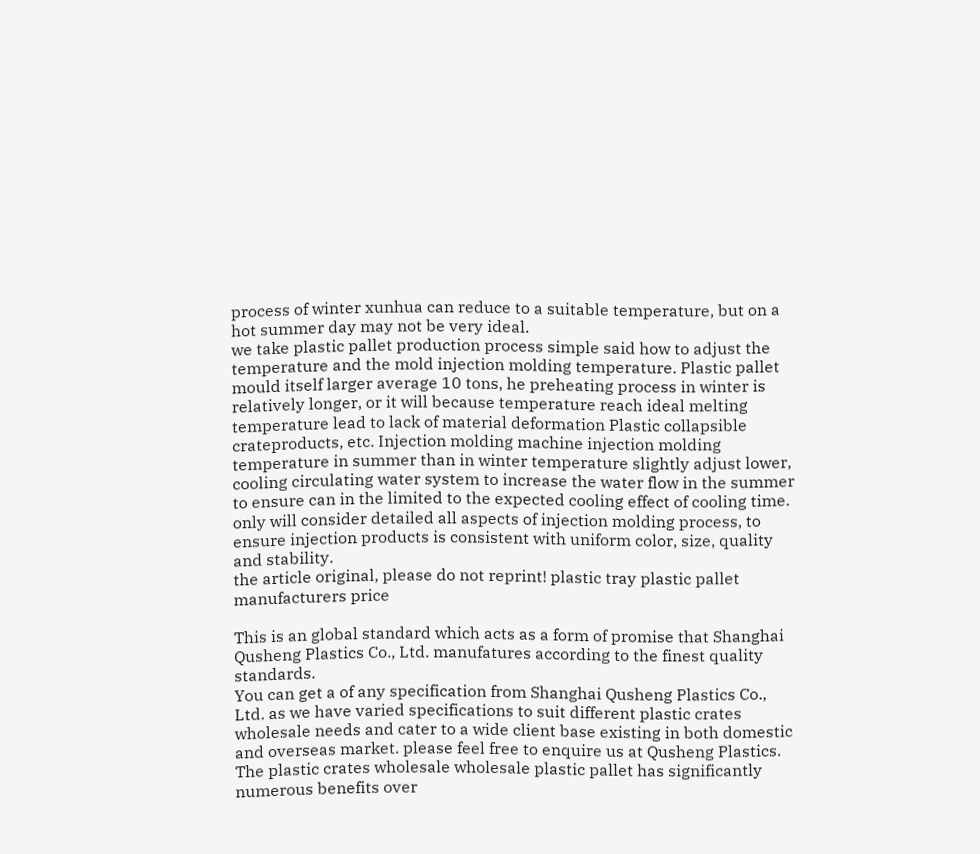process of winter xunhua can reduce to a suitable temperature, but on a hot summer day may not be very ideal.
we take plastic pallet production process simple said how to adjust the temperature and the mold injection molding temperature. Plastic pallet mould itself larger average 10 tons, he preheating process in winter is relatively longer, or it will because temperature reach ideal melting temperature lead to lack of material deformation Plastic collapsible crateproducts, etc. Injection molding machine injection molding temperature in summer than in winter temperature slightly adjust lower, cooling circulating water system to increase the water flow in the summer to ensure can in the limited to the expected cooling effect of cooling time.
only will consider detailed all aspects of injection molding process, to ensure injection products is consistent with uniform color, size, quality and stability.
the article original, please do not reprint! plastic tray plastic pallet manufacturers price

This is an global standard which acts as a form of promise that Shanghai Qusheng Plastics Co., Ltd. manufatures according to the finest quality standards.
You can get a of any specification from Shanghai Qusheng Plastics Co., Ltd. as we have varied specifications to suit different plastic crates wholesale needs and cater to a wide client base existing in both domestic and overseas market. please feel free to enquire us at Qusheng Plastics.
The plastic crates wholesale wholesale plastic pallet has significantly numerous benefits over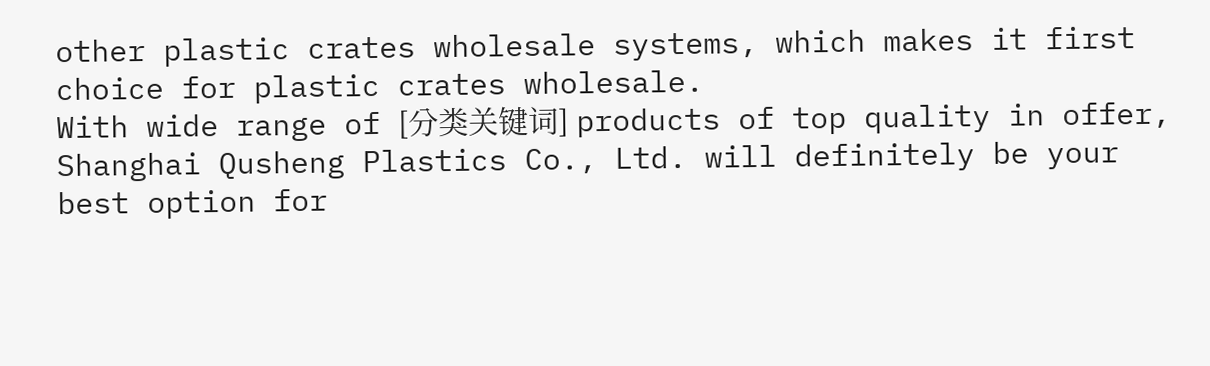other plastic crates wholesale systems, which makes it first choice for plastic crates wholesale.
With wide range of [分类关键词] products of top quality in offer, Shanghai Qusheng Plastics Co., Ltd. will definitely be your best option for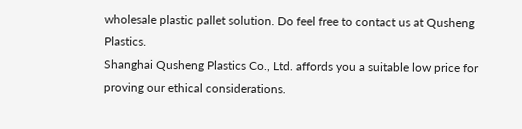wholesale plastic pallet solution. Do feel free to contact us at Qusheng Plastics.
Shanghai Qusheng Plastics Co., Ltd. affords you a suitable low price for proving our ethical considerations.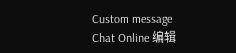Custom message
Chat Online 编辑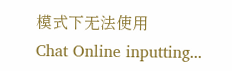模式下无法使用
Chat Online inputting...